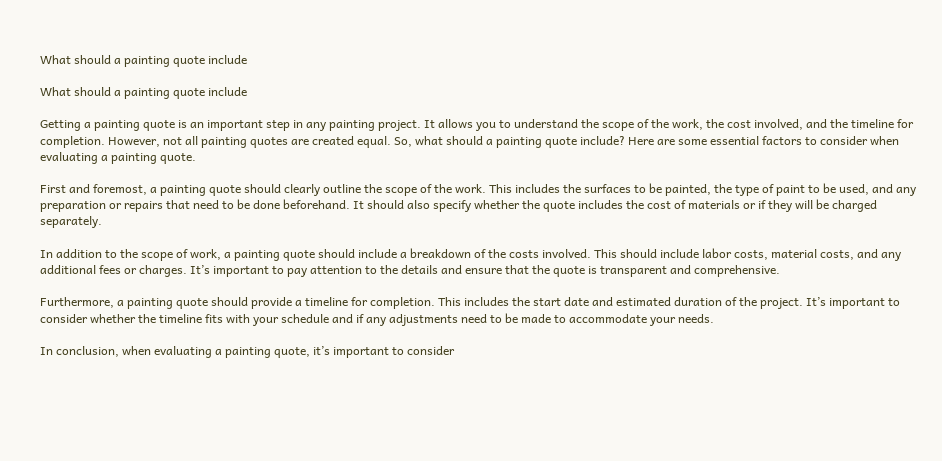What should a painting quote include

What should a painting quote include

Getting a painting quote is an important step in any painting project. It allows you to understand the scope of the work, the cost involved, and the timeline for completion. However, not all painting quotes are created equal. So, what should a painting quote include? Here are some essential factors to consider when evaluating a painting quote.

First and foremost, a painting quote should clearly outline the scope of the work. This includes the surfaces to be painted, the type of paint to be used, and any preparation or repairs that need to be done beforehand. It should also specify whether the quote includes the cost of materials or if they will be charged separately.

In addition to the scope of work, a painting quote should include a breakdown of the costs involved. This should include labor costs, material costs, and any additional fees or charges. It’s important to pay attention to the details and ensure that the quote is transparent and comprehensive.

Furthermore, a painting quote should provide a timeline for completion. This includes the start date and estimated duration of the project. It’s important to consider whether the timeline fits with your schedule and if any adjustments need to be made to accommodate your needs.

In conclusion, when evaluating a painting quote, it’s important to consider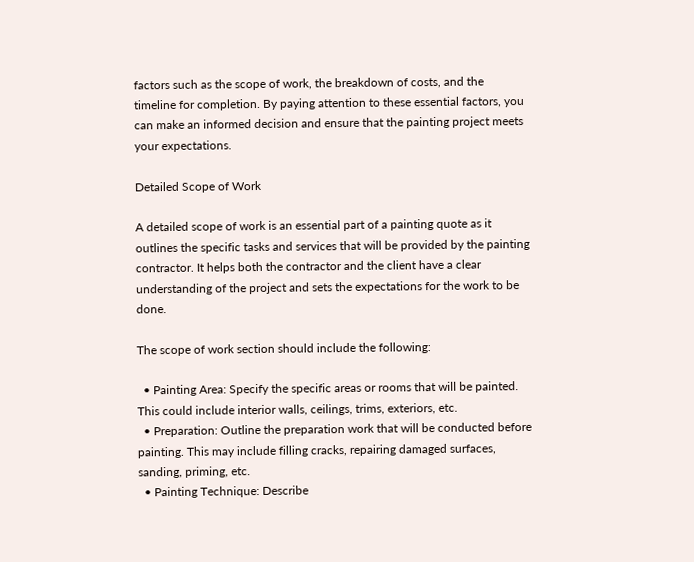factors such as the scope of work, the breakdown of costs, and the timeline for completion. By paying attention to these essential factors, you can make an informed decision and ensure that the painting project meets your expectations.

Detailed Scope of Work

A detailed scope of work is an essential part of a painting quote as it outlines the specific tasks and services that will be provided by the painting contractor. It helps both the contractor and the client have a clear understanding of the project and sets the expectations for the work to be done.

The scope of work section should include the following:

  • Painting Area: Specify the specific areas or rooms that will be painted. This could include interior walls, ceilings, trims, exteriors, etc.
  • Preparation: Outline the preparation work that will be conducted before painting. This may include filling cracks, repairing damaged surfaces, sanding, priming, etc.
  • Painting Technique: Describe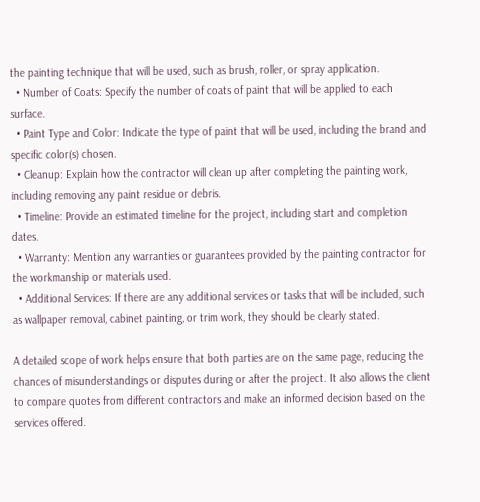the painting technique that will be used, such as brush, roller, or spray application.
  • Number of Coats: Specify the number of coats of paint that will be applied to each surface.
  • Paint Type and Color: Indicate the type of paint that will be used, including the brand and specific color(s) chosen.
  • Cleanup: Explain how the contractor will clean up after completing the painting work, including removing any paint residue or debris.
  • Timeline: Provide an estimated timeline for the project, including start and completion dates.
  • Warranty: Mention any warranties or guarantees provided by the painting contractor for the workmanship or materials used.
  • Additional Services: If there are any additional services or tasks that will be included, such as wallpaper removal, cabinet painting, or trim work, they should be clearly stated.

A detailed scope of work helps ensure that both parties are on the same page, reducing the chances of misunderstandings or disputes during or after the project. It also allows the client to compare quotes from different contractors and make an informed decision based on the services offered.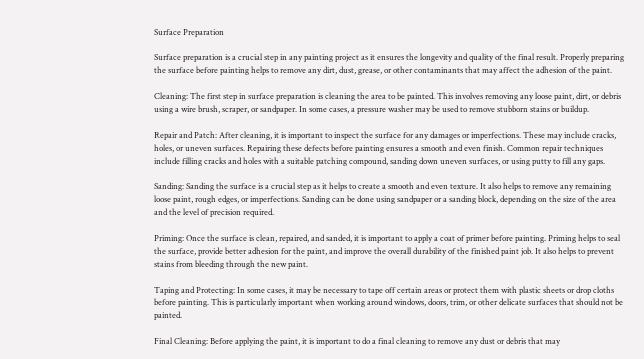Surface Preparation

Surface preparation is a crucial step in any painting project as it ensures the longevity and quality of the final result. Properly preparing the surface before painting helps to remove any dirt, dust, grease, or other contaminants that may affect the adhesion of the paint.

Cleaning: The first step in surface preparation is cleaning the area to be painted. This involves removing any loose paint, dirt, or debris using a wire brush, scraper, or sandpaper. In some cases, a pressure washer may be used to remove stubborn stains or buildup.

Repair and Patch: After cleaning, it is important to inspect the surface for any damages or imperfections. These may include cracks, holes, or uneven surfaces. Repairing these defects before painting ensures a smooth and even finish. Common repair techniques include filling cracks and holes with a suitable patching compound, sanding down uneven surfaces, or using putty to fill any gaps.

Sanding: Sanding the surface is a crucial step as it helps to create a smooth and even texture. It also helps to remove any remaining loose paint, rough edges, or imperfections. Sanding can be done using sandpaper or a sanding block, depending on the size of the area and the level of precision required.

Priming: Once the surface is clean, repaired, and sanded, it is important to apply a coat of primer before painting. Priming helps to seal the surface, provide better adhesion for the paint, and improve the overall durability of the finished paint job. It also helps to prevent stains from bleeding through the new paint.

Taping and Protecting: In some cases, it may be necessary to tape off certain areas or protect them with plastic sheets or drop cloths before painting. This is particularly important when working around windows, doors, trim, or other delicate surfaces that should not be painted.

Final Cleaning: Before applying the paint, it is important to do a final cleaning to remove any dust or debris that may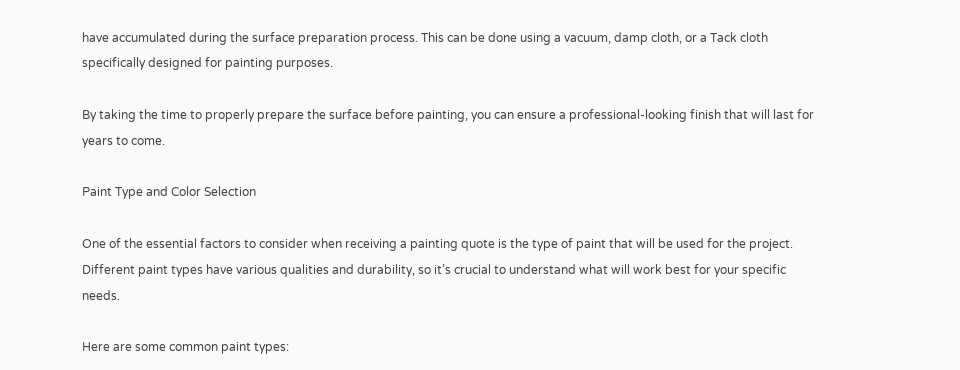have accumulated during the surface preparation process. This can be done using a vacuum, damp cloth, or a Tack cloth specifically designed for painting purposes.

By taking the time to properly prepare the surface before painting, you can ensure a professional-looking finish that will last for years to come.

Paint Type and Color Selection

One of the essential factors to consider when receiving a painting quote is the type of paint that will be used for the project. Different paint types have various qualities and durability, so it’s crucial to understand what will work best for your specific needs.

Here are some common paint types: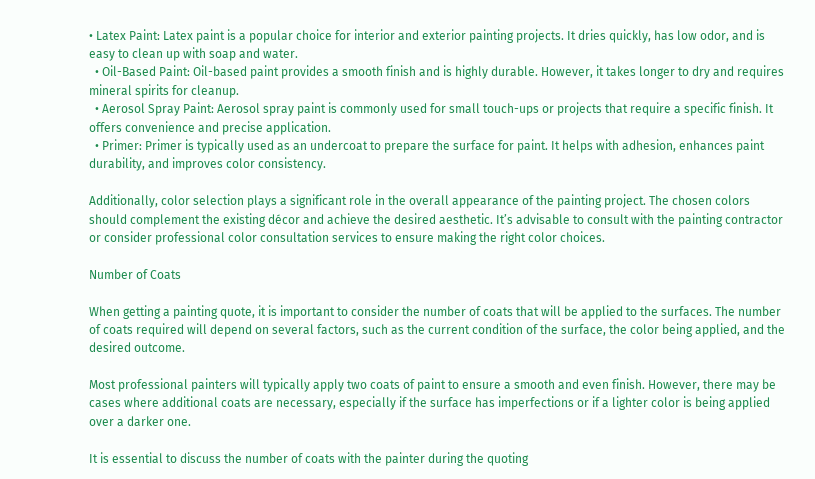• Latex Paint: Latex paint is a popular choice for interior and exterior painting projects. It dries quickly, has low odor, and is easy to clean up with soap and water.
  • Oil-Based Paint: Oil-based paint provides a smooth finish and is highly durable. However, it takes longer to dry and requires mineral spirits for cleanup.
  • Aerosol Spray Paint: Aerosol spray paint is commonly used for small touch-ups or projects that require a specific finish. It offers convenience and precise application.
  • Primer: Primer is typically used as an undercoat to prepare the surface for paint. It helps with adhesion, enhances paint durability, and improves color consistency.

Additionally, color selection plays a significant role in the overall appearance of the painting project. The chosen colors should complement the existing décor and achieve the desired aesthetic. It’s advisable to consult with the painting contractor or consider professional color consultation services to ensure making the right color choices.

Number of Coats

When getting a painting quote, it is important to consider the number of coats that will be applied to the surfaces. The number of coats required will depend on several factors, such as the current condition of the surface, the color being applied, and the desired outcome.

Most professional painters will typically apply two coats of paint to ensure a smooth and even finish. However, there may be cases where additional coats are necessary, especially if the surface has imperfections or if a lighter color is being applied over a darker one.

It is essential to discuss the number of coats with the painter during the quoting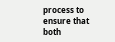process to ensure that both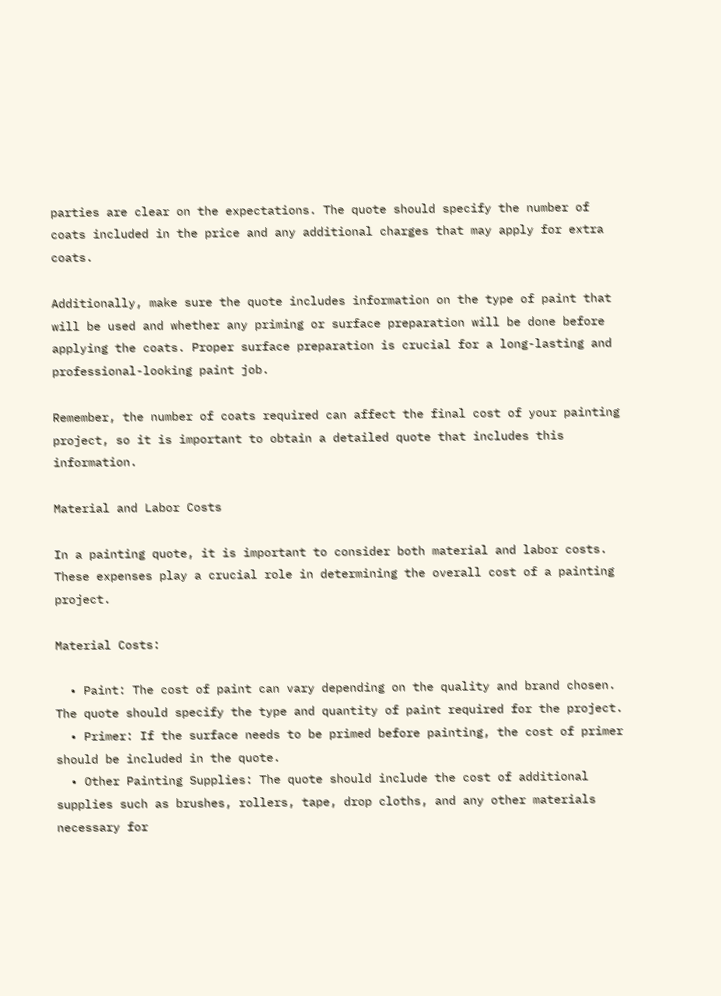parties are clear on the expectations. The quote should specify the number of coats included in the price and any additional charges that may apply for extra coats.

Additionally, make sure the quote includes information on the type of paint that will be used and whether any priming or surface preparation will be done before applying the coats. Proper surface preparation is crucial for a long-lasting and professional-looking paint job.

Remember, the number of coats required can affect the final cost of your painting project, so it is important to obtain a detailed quote that includes this information.

Material and Labor Costs

In a painting quote, it is important to consider both material and labor costs. These expenses play a crucial role in determining the overall cost of a painting project.

Material Costs:

  • Paint: The cost of paint can vary depending on the quality and brand chosen. The quote should specify the type and quantity of paint required for the project.
  • Primer: If the surface needs to be primed before painting, the cost of primer should be included in the quote.
  • Other Painting Supplies: The quote should include the cost of additional supplies such as brushes, rollers, tape, drop cloths, and any other materials necessary for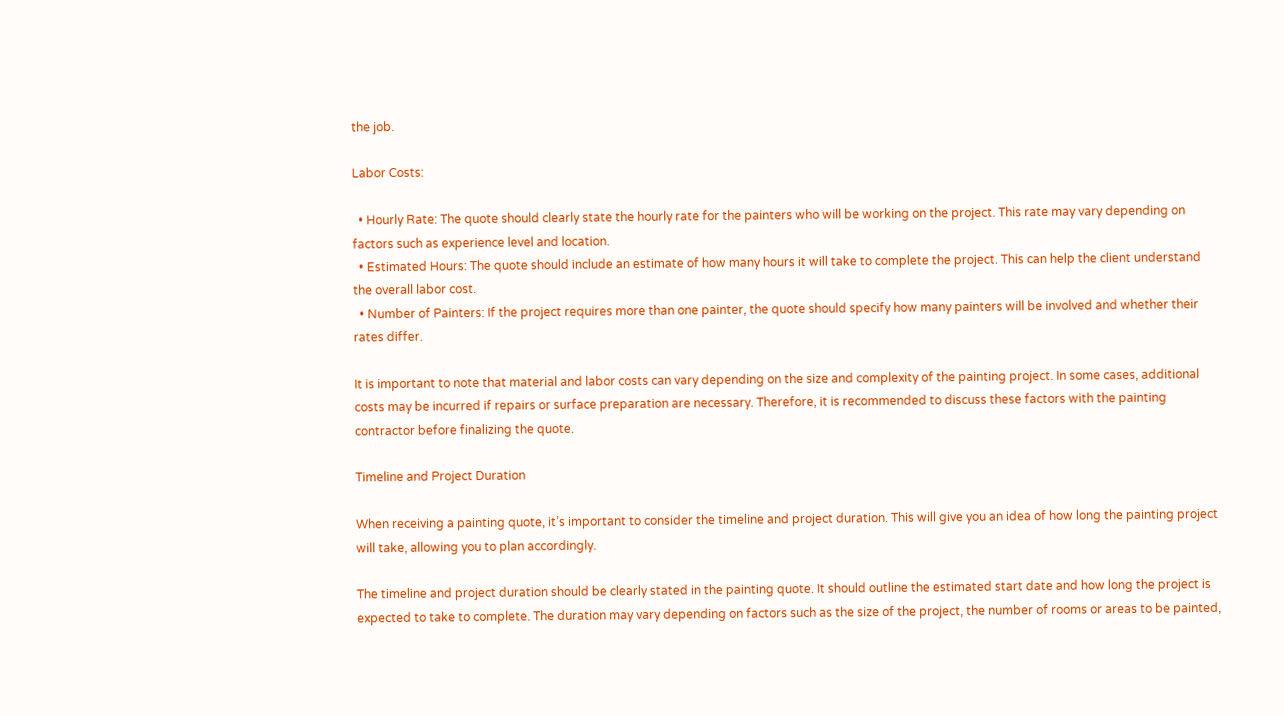the job.

Labor Costs:

  • Hourly Rate: The quote should clearly state the hourly rate for the painters who will be working on the project. This rate may vary depending on factors such as experience level and location.
  • Estimated Hours: The quote should include an estimate of how many hours it will take to complete the project. This can help the client understand the overall labor cost.
  • Number of Painters: If the project requires more than one painter, the quote should specify how many painters will be involved and whether their rates differ.

It is important to note that material and labor costs can vary depending on the size and complexity of the painting project. In some cases, additional costs may be incurred if repairs or surface preparation are necessary. Therefore, it is recommended to discuss these factors with the painting contractor before finalizing the quote.

Timeline and Project Duration

When receiving a painting quote, it’s important to consider the timeline and project duration. This will give you an idea of how long the painting project will take, allowing you to plan accordingly.

The timeline and project duration should be clearly stated in the painting quote. It should outline the estimated start date and how long the project is expected to take to complete. The duration may vary depending on factors such as the size of the project, the number of rooms or areas to be painted,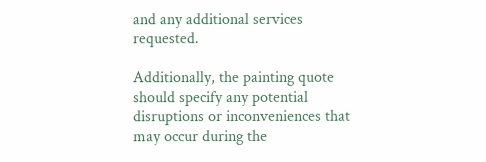and any additional services requested.

Additionally, the painting quote should specify any potential disruptions or inconveniences that may occur during the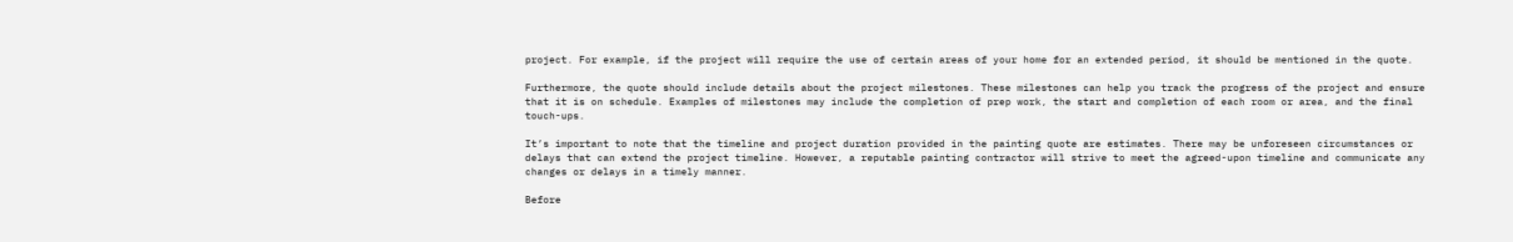project. For example, if the project will require the use of certain areas of your home for an extended period, it should be mentioned in the quote.

Furthermore, the quote should include details about the project milestones. These milestones can help you track the progress of the project and ensure that it is on schedule. Examples of milestones may include the completion of prep work, the start and completion of each room or area, and the final touch-ups.

It’s important to note that the timeline and project duration provided in the painting quote are estimates. There may be unforeseen circumstances or delays that can extend the project timeline. However, a reputable painting contractor will strive to meet the agreed-upon timeline and communicate any changes or delays in a timely manner.

Before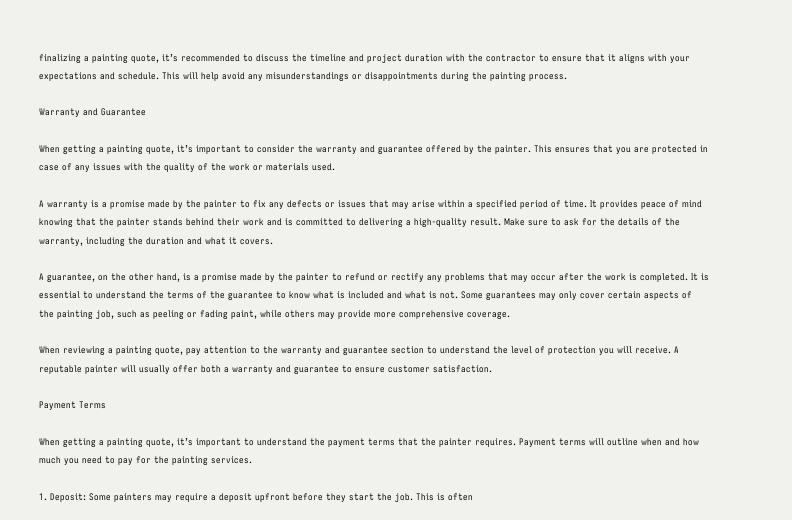finalizing a painting quote, it’s recommended to discuss the timeline and project duration with the contractor to ensure that it aligns with your expectations and schedule. This will help avoid any misunderstandings or disappointments during the painting process.

Warranty and Guarantee

When getting a painting quote, it’s important to consider the warranty and guarantee offered by the painter. This ensures that you are protected in case of any issues with the quality of the work or materials used.

A warranty is a promise made by the painter to fix any defects or issues that may arise within a specified period of time. It provides peace of mind knowing that the painter stands behind their work and is committed to delivering a high-quality result. Make sure to ask for the details of the warranty, including the duration and what it covers.

A guarantee, on the other hand, is a promise made by the painter to refund or rectify any problems that may occur after the work is completed. It is essential to understand the terms of the guarantee to know what is included and what is not. Some guarantees may only cover certain aspects of the painting job, such as peeling or fading paint, while others may provide more comprehensive coverage.

When reviewing a painting quote, pay attention to the warranty and guarantee section to understand the level of protection you will receive. A reputable painter will usually offer both a warranty and guarantee to ensure customer satisfaction.

Payment Terms

When getting a painting quote, it’s important to understand the payment terms that the painter requires. Payment terms will outline when and how much you need to pay for the painting services.

1. Deposit: Some painters may require a deposit upfront before they start the job. This is often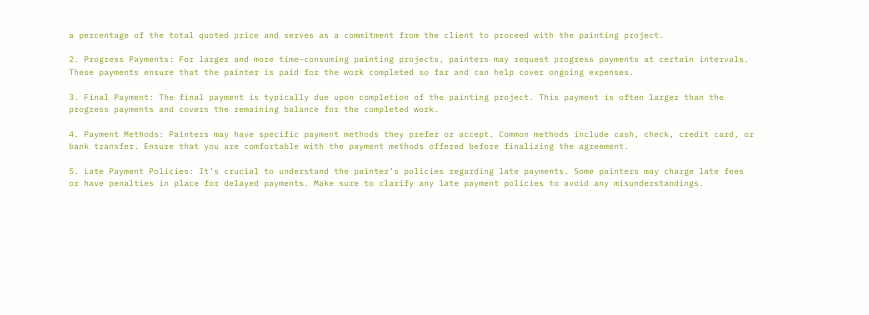a percentage of the total quoted price and serves as a commitment from the client to proceed with the painting project.

2. Progress Payments: For larger and more time-consuming painting projects, painters may request progress payments at certain intervals. These payments ensure that the painter is paid for the work completed so far and can help cover ongoing expenses.

3. Final Payment: The final payment is typically due upon completion of the painting project. This payment is often larger than the progress payments and covers the remaining balance for the completed work.

4. Payment Methods: Painters may have specific payment methods they prefer or accept. Common methods include cash, check, credit card, or bank transfer. Ensure that you are comfortable with the payment methods offered before finalizing the agreement.

5. Late Payment Policies: It’s crucial to understand the painter’s policies regarding late payments. Some painters may charge late fees or have penalties in place for delayed payments. Make sure to clarify any late payment policies to avoid any misunderstandings.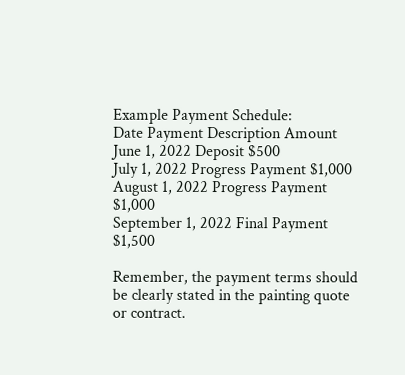Example Payment Schedule:
Date Payment Description Amount
June 1, 2022 Deposit $500
July 1, 2022 Progress Payment $1,000
August 1, 2022 Progress Payment $1,000
September 1, 2022 Final Payment $1,500

Remember, the payment terms should be clearly stated in the painting quote or contract.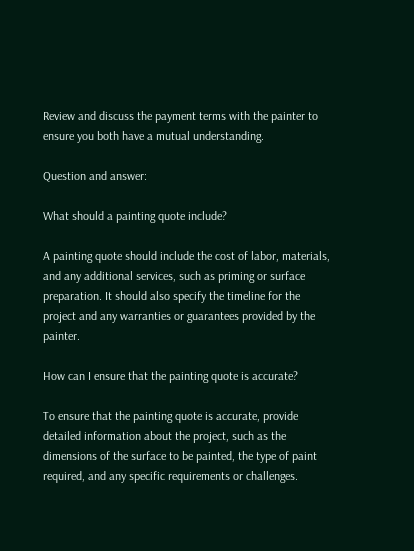Review and discuss the payment terms with the painter to ensure you both have a mutual understanding.

Question and answer:

What should a painting quote include?

A painting quote should include the cost of labor, materials, and any additional services, such as priming or surface preparation. It should also specify the timeline for the project and any warranties or guarantees provided by the painter.

How can I ensure that the painting quote is accurate?

To ensure that the painting quote is accurate, provide detailed information about the project, such as the dimensions of the surface to be painted, the type of paint required, and any specific requirements or challenges.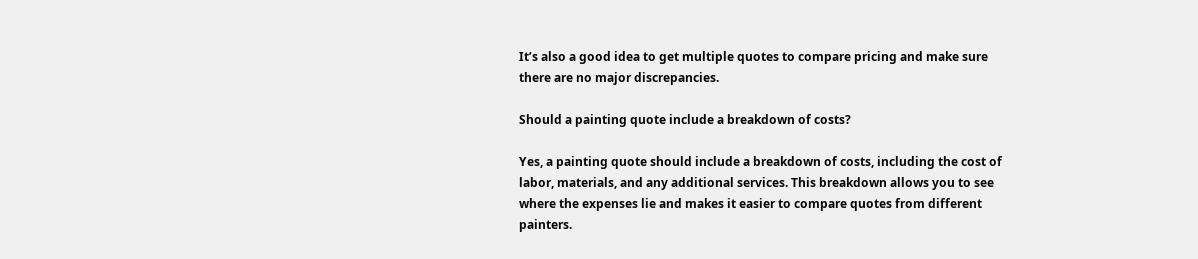It’s also a good idea to get multiple quotes to compare pricing and make sure there are no major discrepancies.

Should a painting quote include a breakdown of costs?

Yes, a painting quote should include a breakdown of costs, including the cost of labor, materials, and any additional services. This breakdown allows you to see where the expenses lie and makes it easier to compare quotes from different painters.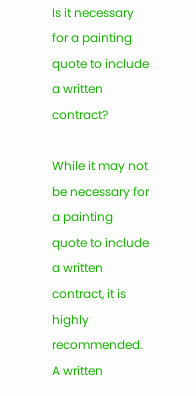Is it necessary for a painting quote to include a written contract?

While it may not be necessary for a painting quote to include a written contract, it is highly recommended. A written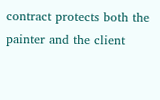contract protects both the painter and the client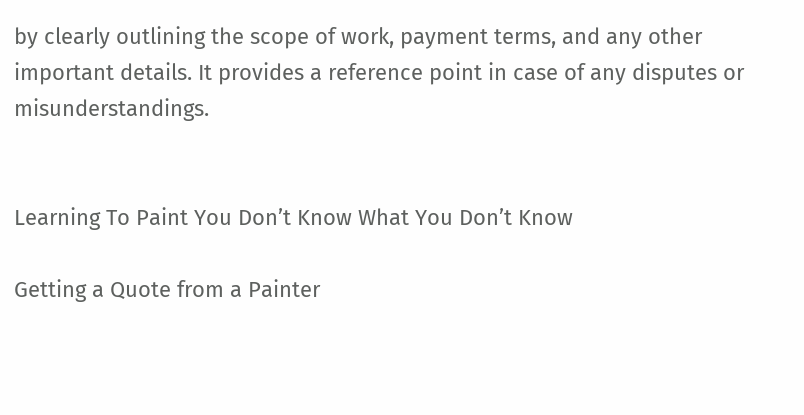by clearly outlining the scope of work, payment terms, and any other important details. It provides a reference point in case of any disputes or misunderstandings.


Learning To Paint You Don’t Know What You Don’t Know

Getting a Quote from a Painter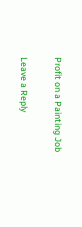Profit on a Painting Job

Leave a Reply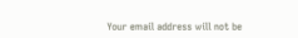Your email address will not be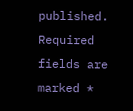published. Required fields are marked *